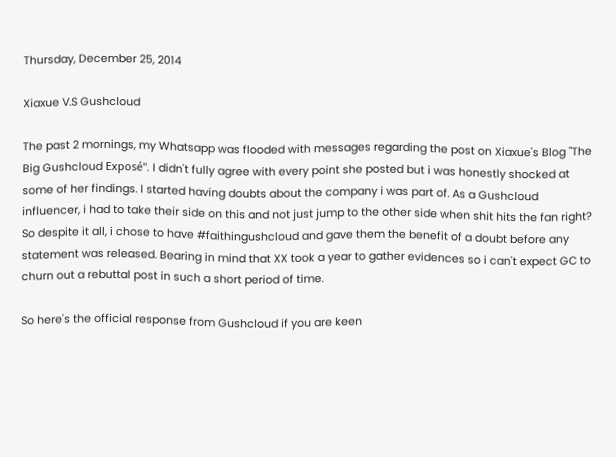Thursday, December 25, 2014

Xiaxue V.S Gushcloud

The past 2 mornings, my Whatsapp was flooded with messages regarding the post on Xiaxue's Blog "The Big Gushcloud Exposé". I didn't fully agree with every point she posted but i was honestly shocked at some of her findings. I started having doubts about the company i was part of. As a Gushcloud influencer, i had to take their side on this and not just jump to the other side when shit hits the fan right? So despite it all, i chose to have #faithingushcloud and gave them the benefit of a doubt before any statement was released. Bearing in mind that XX took a year to gather evidences so i can't expect GC to churn out a rebuttal post in such a short period of time.

So here's the official response from Gushcloud if you are keen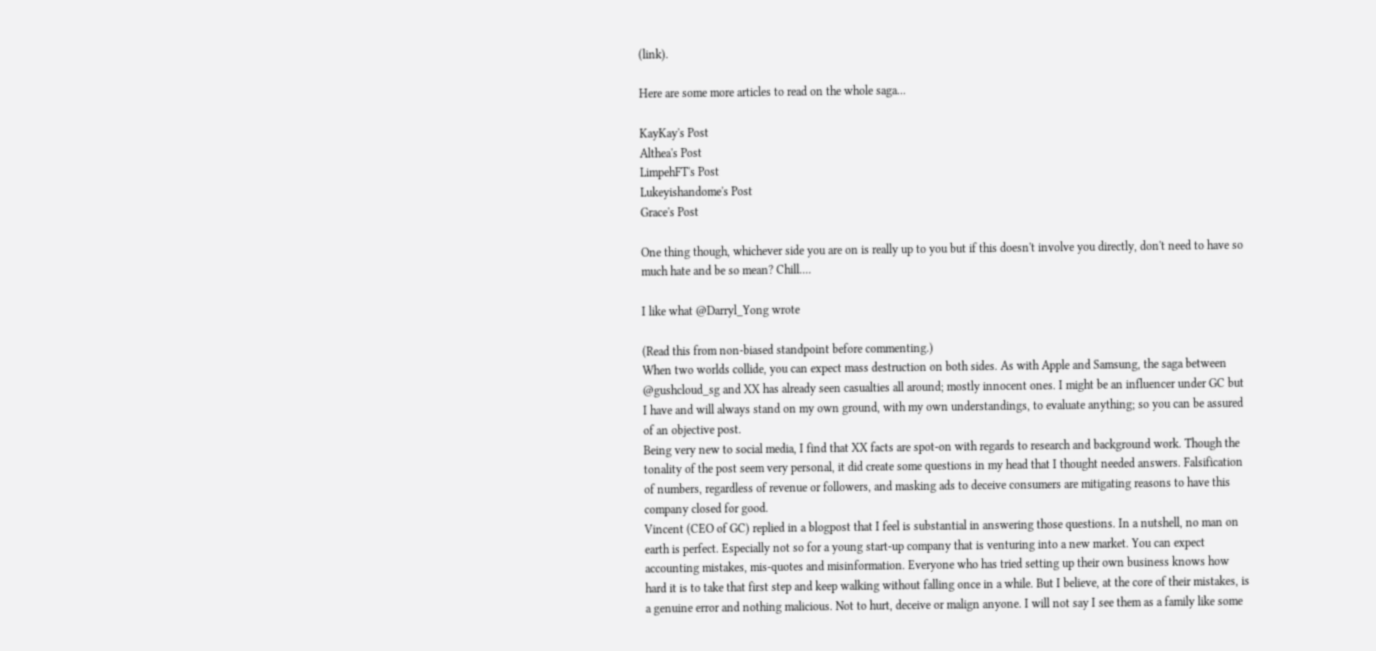(link).

Here are some more articles to read on the whole saga...

KayKay's Post
Althea's Post
LimpehFT's Post
Lukeyishandome's Post
Grace's Post

One thing though, whichever side you are on is really up to you but if this doesn't involve you directly, don't need to have so much hate and be so mean? Chill....

I like what @Darryl_Yong wrote

(Read this from non-biased standpoint before commenting.)
When two worlds collide, you can expect mass destruction on both sides. As with Apple and Samsung, the saga between @gushcloud_sg and XX has already seen casualties all around; mostly innocent ones. I might be an influencer under GC but I have and will always stand on my own ground, with my own understandings, to evaluate anything; so you can be assured of an objective post.
Being very new to social media, I find that XX facts are spot-on with regards to research and background work. Though the tonality of the post seem very personal, it did create some questions in my head that I thought needed answers. Falsification of numbers, regardless of revenue or followers, and masking ads to deceive consumers are mitigating reasons to have this company closed for good.
Vincent (CEO of GC) replied in a blogpost that I feel is substantial in answering those questions. In a nutshell, no man on earth is perfect. Especially not so for a young start-up company that is venturing into a new market. You can expect accounting mistakes, mis-quotes and misinformation. Everyone who has tried setting up their own business knows how hard it is to take that first step and keep walking without falling once in a while. But I believe, at the core of their mistakes, is a genuine error and nothing malicious. Not to hurt, deceive or malign anyone. I will not say I see them as a family like some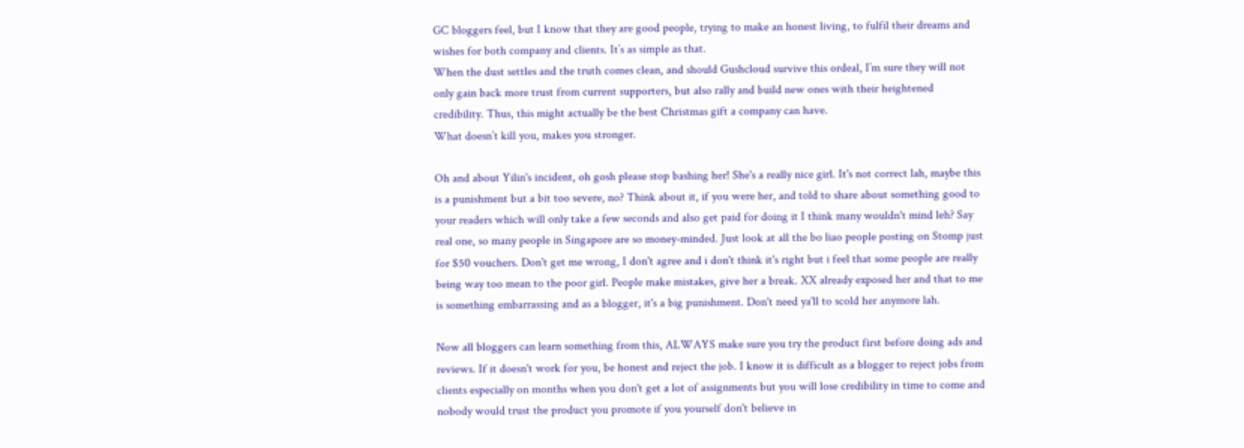GC bloggers feel, but I know that they are good people, trying to make an honest living, to fulfil their dreams and wishes for both company and clients. It’s as simple as that.
When the dust settles and the truth comes clean, and should Gushcloud survive this ordeal, I’m sure they will not only gain back more trust from current supporters, but also rally and build new ones with their heightened credibility. Thus, this might actually be the best Christmas gift a company can have.
What doesn’t kill you, makes you stronger.

Oh and about Yilin's incident, oh gosh please stop bashing her! She's a really nice girl. It's not correct lah, maybe this is a punishment but a bit too severe, no? Think about it, if you were her, and told to share about something good to your readers which will only take a few seconds and also get paid for doing it I think many wouldn't mind leh? Say real one, so many people in Singapore are so money-minded. Just look at all the bo liao people posting on Stomp just for $50 vouchers. Don't get me wrong, I don't agree and i don't think it's right but i feel that some people are really being way too mean to the poor girl. People make mistakes, give her a break. XX already exposed her and that to me is something embarrassing and as a blogger, it's a big punishment. Don't need ya'll to scold her anymore lah.

Now all bloggers can learn something from this, ALWAYS make sure you try the product first before doing ads and reviews. If it doesn't work for you, be honest and reject the job. I know it is difficult as a blogger to reject jobs from clients especially on months when you don't get a lot of assignments but you will lose credibility in time to come and nobody would trust the product you promote if you yourself don't believe in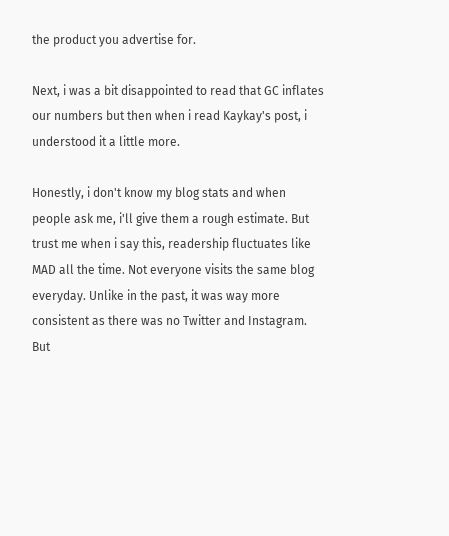the product you advertise for.

Next, i was a bit disappointed to read that GC inflates our numbers but then when i read Kaykay's post, i understood it a little more.

Honestly, i don't know my blog stats and when people ask me, i'll give them a rough estimate. But trust me when i say this, readership fluctuates like MAD all the time. Not everyone visits the same blog everyday. Unlike in the past, it was way more consistent as there was no Twitter and Instagram. But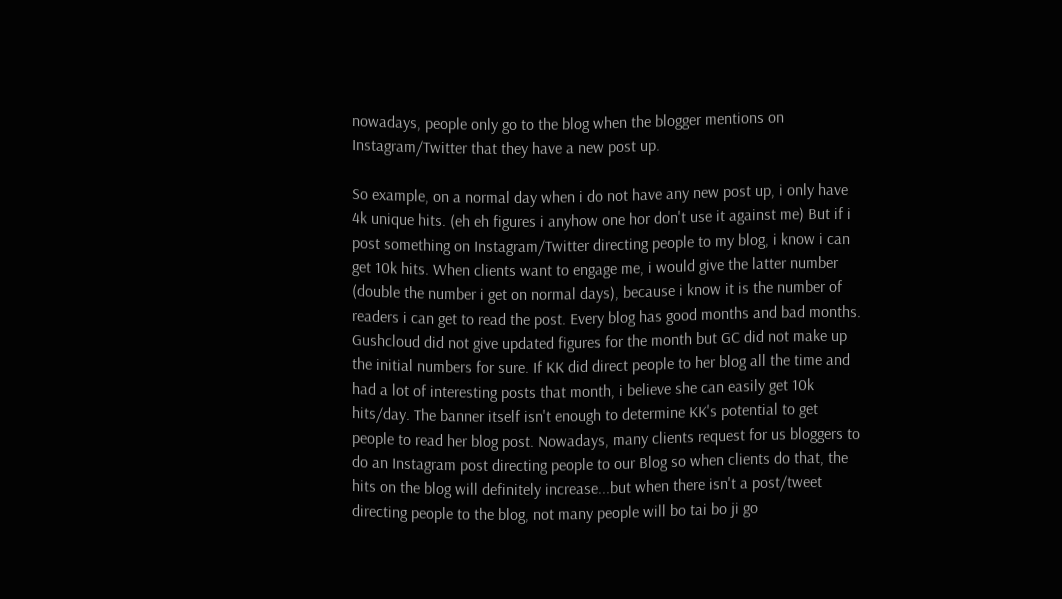nowadays, people only go to the blog when the blogger mentions on Instagram/Twitter that they have a new post up.

So example, on a normal day when i do not have any new post up, i only have 4k unique hits. (eh eh figures i anyhow one hor don't use it against me) But if i post something on Instagram/Twitter directing people to my blog, i know i can get 10k hits. When clients want to engage me, i would give the latter number (double the number i get on normal days), because i know it is the number of readers i can get to read the post. Every blog has good months and bad months. Gushcloud did not give updated figures for the month but GC did not make up the initial numbers for sure. If KK did direct people to her blog all the time and had a lot of interesting posts that month, i believe she can easily get 10k hits/day. The banner itself isn't enough to determine KK's potential to get people to read her blog post. Nowadays, many clients request for us bloggers to do an Instagram post directing people to our Blog so when clients do that, the hits on the blog will definitely increase...but when there isn't a post/tweet directing people to the blog, not many people will bo tai bo ji go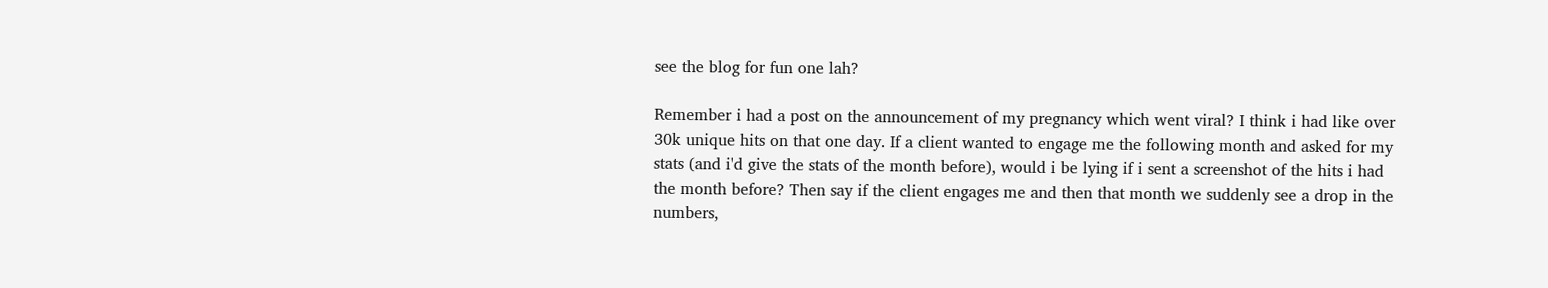see the blog for fun one lah?

Remember i had a post on the announcement of my pregnancy which went viral? I think i had like over 30k unique hits on that one day. If a client wanted to engage me the following month and asked for my stats (and i'd give the stats of the month before), would i be lying if i sent a screenshot of the hits i had the month before? Then say if the client engages me and then that month we suddenly see a drop in the numbers,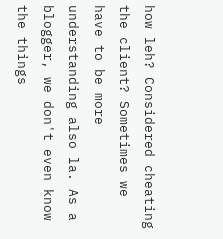how leh? Considered cheating the client? Sometimes we have to be more understanding also la. As a blogger, we don't even know the things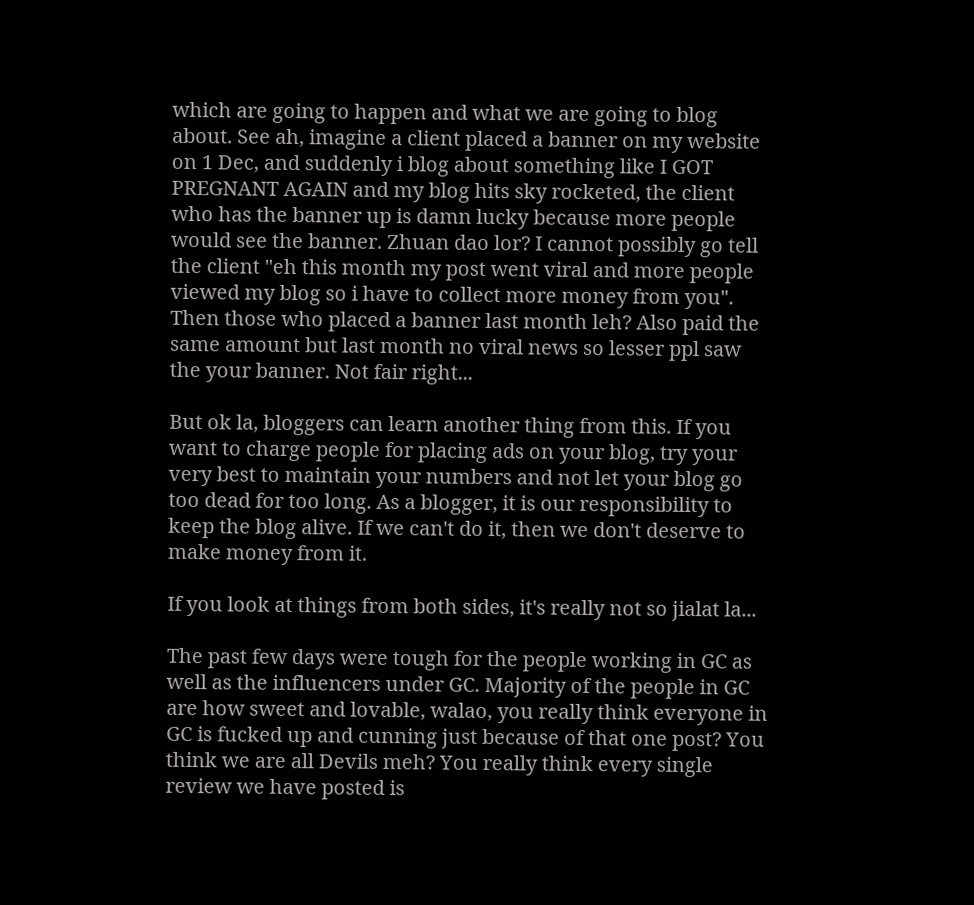which are going to happen and what we are going to blog about. See ah, imagine a client placed a banner on my website on 1 Dec, and suddenly i blog about something like I GOT PREGNANT AGAIN and my blog hits sky rocketed, the client who has the banner up is damn lucky because more people would see the banner. Zhuan dao lor? I cannot possibly go tell the client "eh this month my post went viral and more people viewed my blog so i have to collect more money from you". Then those who placed a banner last month leh? Also paid the same amount but last month no viral news so lesser ppl saw the your banner. Not fair right...

But ok la, bloggers can learn another thing from this. If you want to charge people for placing ads on your blog, try your very best to maintain your numbers and not let your blog go too dead for too long. As a blogger, it is our responsibility to keep the blog alive. If we can't do it, then we don't deserve to make money from it.

If you look at things from both sides, it's really not so jialat la...

The past few days were tough for the people working in GC as well as the influencers under GC. Majority of the people in GC are how sweet and lovable, walao, you really think everyone in GC is fucked up and cunning just because of that one post? You think we are all Devils meh? You really think every single review we have posted is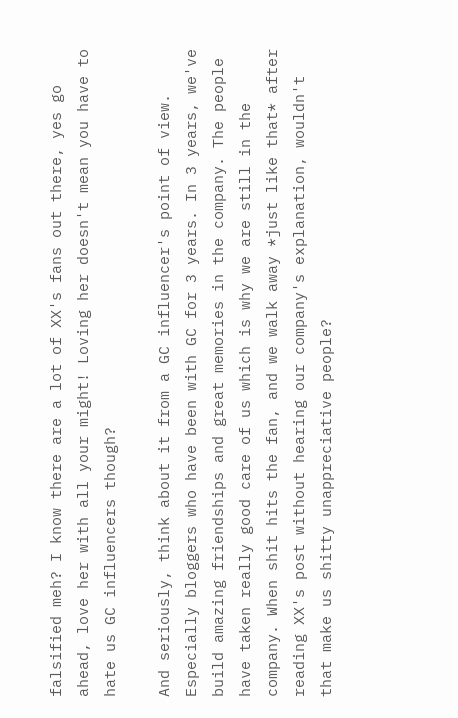falsified meh? I know there are a lot of XX's fans out there, yes go ahead, love her with all your might! Loving her doesn't mean you have to hate us GC influencers though?

And seriously, think about it from a GC influencer's point of view. Especially bloggers who have been with GC for 3 years. In 3 years, we've build amazing friendships and great memories in the company. The people have taken really good care of us which is why we are still in the company. When shit hits the fan, and we walk away *just like that* after reading XX's post without hearing our company's explanation, wouldn't that make us shitty unappreciative people?